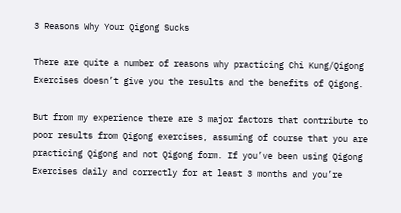3 Reasons Why Your Qigong Sucks

There are quite a number of reasons why practicing Chi Kung/Qigong Exercises doesn’t give you the results and the benefits of Qigong.

But from my experience there are 3 major factors that contribute to poor results from Qigong exercises, assuming of course that you are practicing Qigong and not Qigong form. If you’ve been using Qigong Exercises daily and correctly for at least 3 months and you’re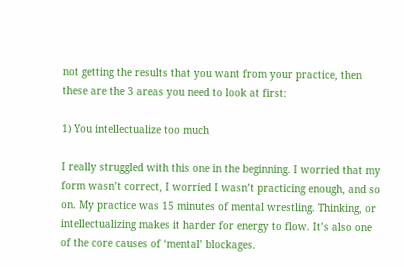not getting the results that you want from your practice, then these are the 3 areas you need to look at first:

1) You intellectualize too much

I really struggled with this one in the beginning. I worried that my form wasn’t correct, I worried I wasn’t practicing enough, and so on. My practice was 15 minutes of mental wrestling. Thinking, or intellectualizing makes it harder for energy to flow. It’s also one of the core causes of ‘mental’ blockages.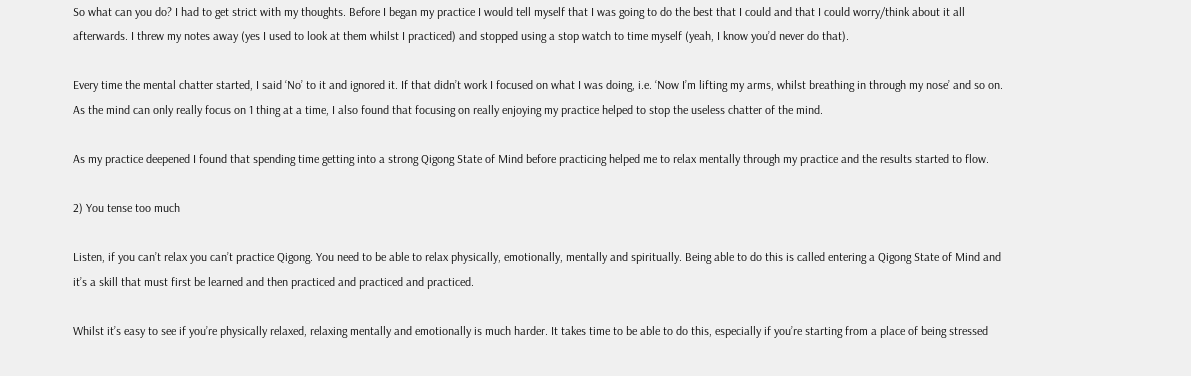So what can you do? I had to get strict with my thoughts. Before I began my practice I would tell myself that I was going to do the best that I could and that I could worry/think about it all afterwards. I threw my notes away (yes I used to look at them whilst I practiced) and stopped using a stop watch to time myself (yeah, I know you’d never do that).

Every time the mental chatter started, I said ‘No’ to it and ignored it. If that didn’t work I focused on what I was doing, i.e. ‘Now I’m lifting my arms, whilst breathing in through my nose’ and so on. As the mind can only really focus on 1 thing at a time, I also found that focusing on really enjoying my practice helped to stop the useless chatter of the mind.

As my practice deepened I found that spending time getting into a strong Qigong State of Mind before practicing helped me to relax mentally through my practice and the results started to flow.

2) You tense too much

Listen, if you can’t relax you can’t practice Qigong. You need to be able to relax physically, emotionally, mentally and spiritually. Being able to do this is called entering a Qigong State of Mind and it’s a skill that must first be learned and then practiced and practiced and practiced.

Whilst it’s easy to see if you’re physically relaxed, relaxing mentally and emotionally is much harder. It takes time to be able to do this, especially if you’re starting from a place of being stressed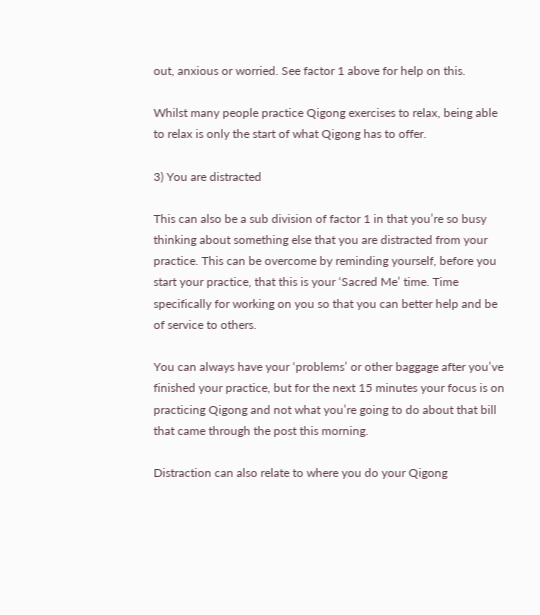out, anxious or worried. See factor 1 above for help on this.

Whilst many people practice Qigong exercises to relax, being able to relax is only the start of what Qigong has to offer.

3) You are distracted

This can also be a sub division of factor 1 in that you’re so busy thinking about something else that you are distracted from your practice. This can be overcome by reminding yourself, before you start your practice, that this is your ‘Sacred Me’ time. Time specifically for working on you so that you can better help and be of service to others.

You can always have your ‘problems’ or other baggage after you’ve finished your practice, but for the next 15 minutes your focus is on practicing Qigong and not what you’re going to do about that bill that came through the post this morning.

Distraction can also relate to where you do your Qigong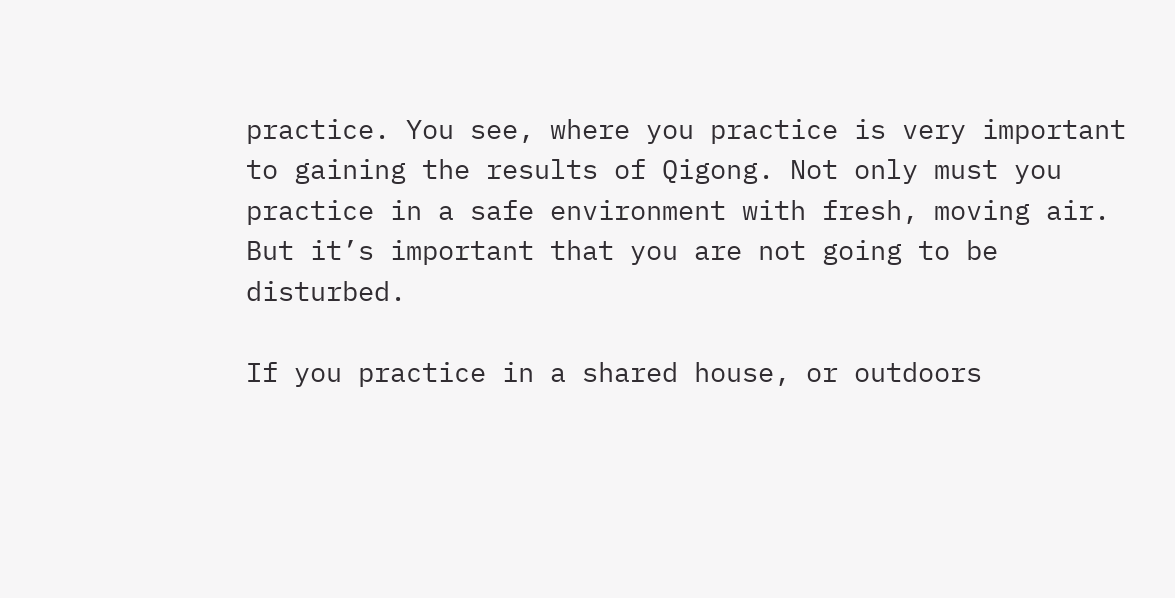practice. You see, where you practice is very important to gaining the results of Qigong. Not only must you practice in a safe environment with fresh, moving air. But it’s important that you are not going to be disturbed.

If you practice in a shared house, or outdoors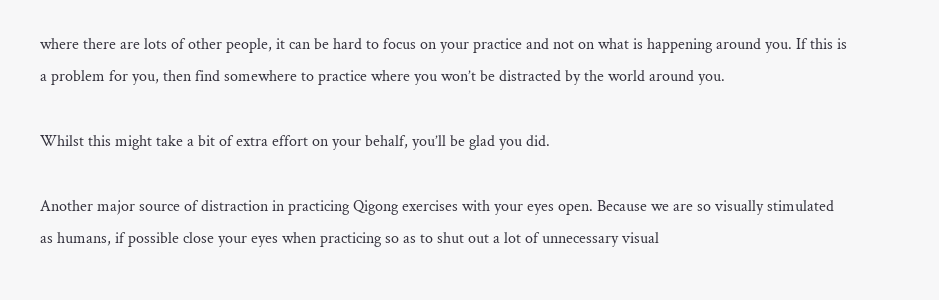where there are lots of other people, it can be hard to focus on your practice and not on what is happening around you. If this is a problem for you, then find somewhere to practice where you won’t be distracted by the world around you.

Whilst this might take a bit of extra effort on your behalf, you’ll be glad you did.

Another major source of distraction in practicing Qigong exercises with your eyes open. Because we are so visually stimulated as humans, if possible close your eyes when practicing so as to shut out a lot of unnecessary visual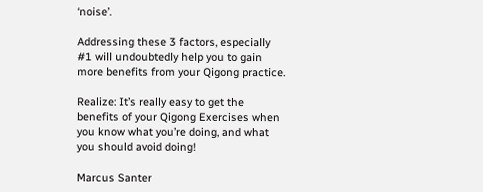‘noise’.

Addressing these 3 factors, especially #1 will undoubtedly help you to gain more benefits from your Qigong practice.

Realize: It’s really easy to get the benefits of your Qigong Exercises when you know what you’re doing, and what you should avoid doing!

Marcus Santer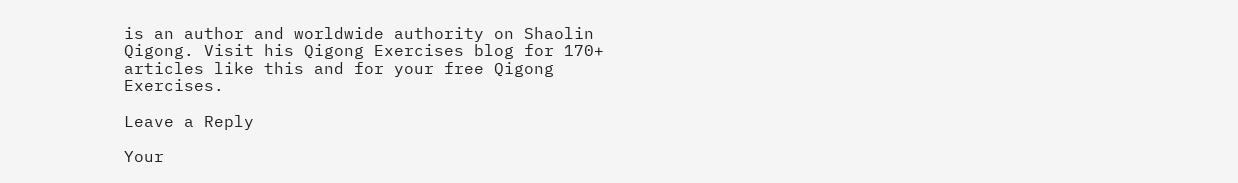is an author and worldwide authority on Shaolin Qigong. Visit his Qigong Exercises blog for 170+ articles like this and for your free Qigong Exercises.

Leave a Reply

Your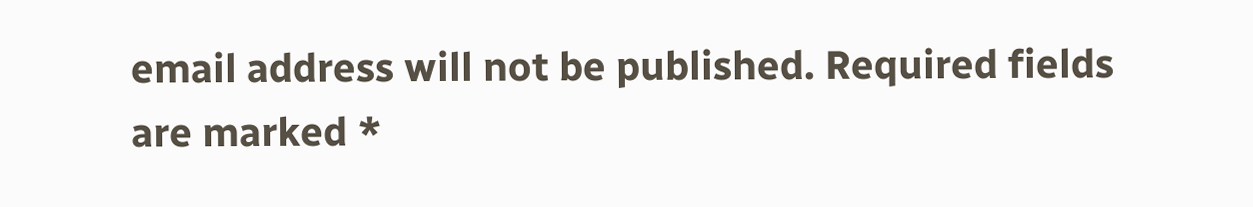email address will not be published. Required fields are marked *